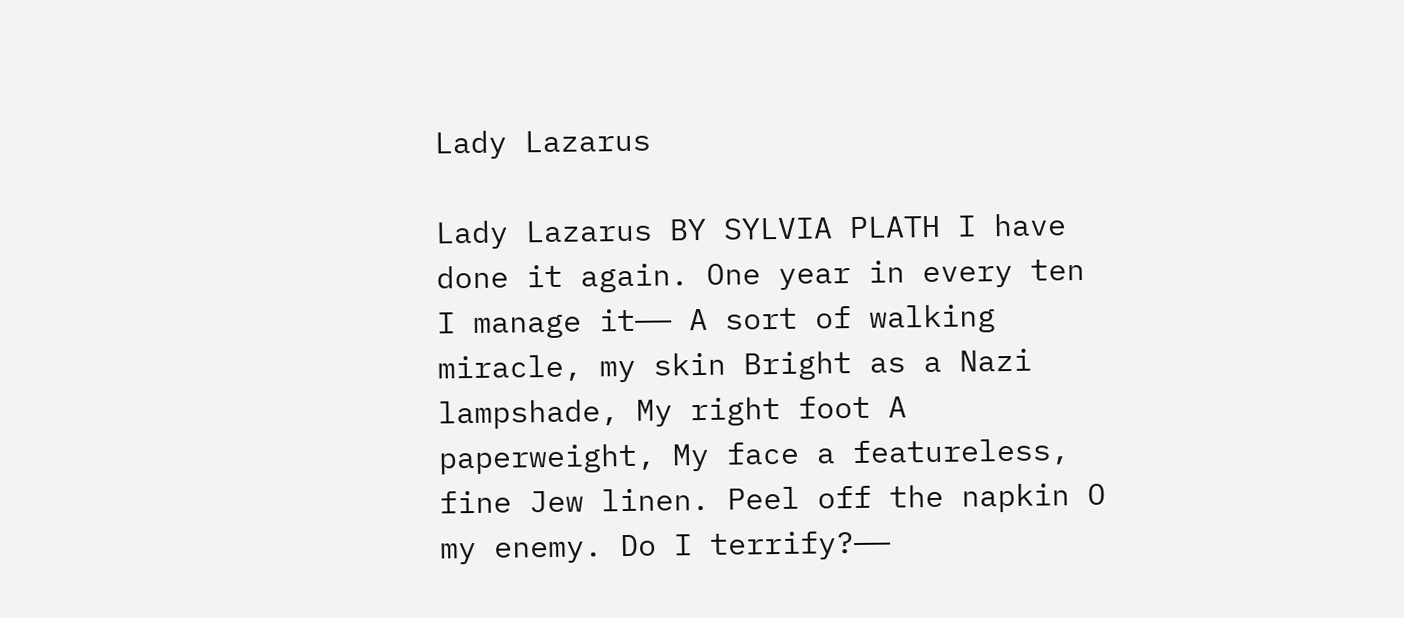Lady Lazarus

Lady Lazarus BY SYLVIA PLATH I have done it again. One year in every ten I manage it—— A sort of walking miracle, my skin Bright as a Nazi lampshade, My right foot A paperweight, My face a featureless, fine Jew linen. Peel off the napkin O my enemy. Do I terrify?——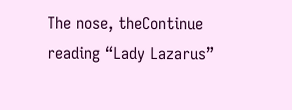The nose, theContinue reading “Lady Lazarus”